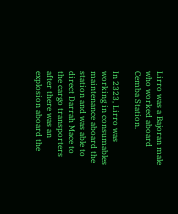Lirro was a Bajoran male who worked aboard Cemba Station.

In 2323, Lirro was working in consumables maintenance aboard the station and was able to direct Darrah Mace to the cargo transporters after there was an explosion aboard the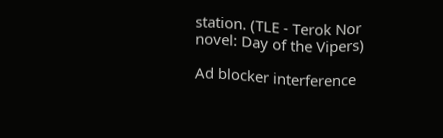station. (TLE - Terok Nor novel: Day of the Vipers)

Ad blocker interference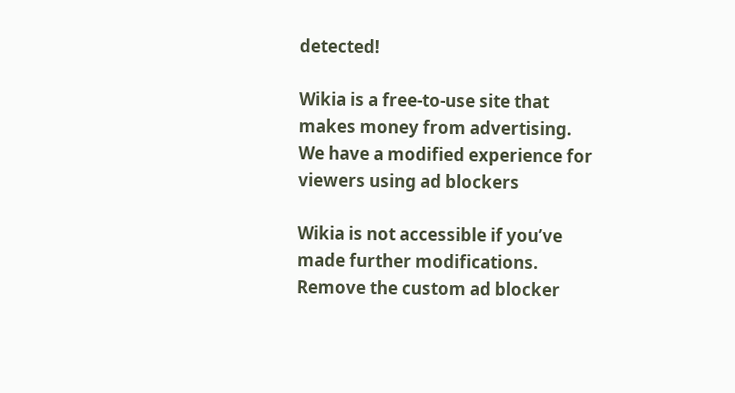detected!

Wikia is a free-to-use site that makes money from advertising. We have a modified experience for viewers using ad blockers

Wikia is not accessible if you’ve made further modifications. Remove the custom ad blocker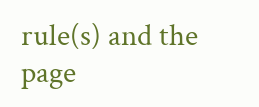rule(s) and the page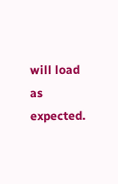will load as expected.